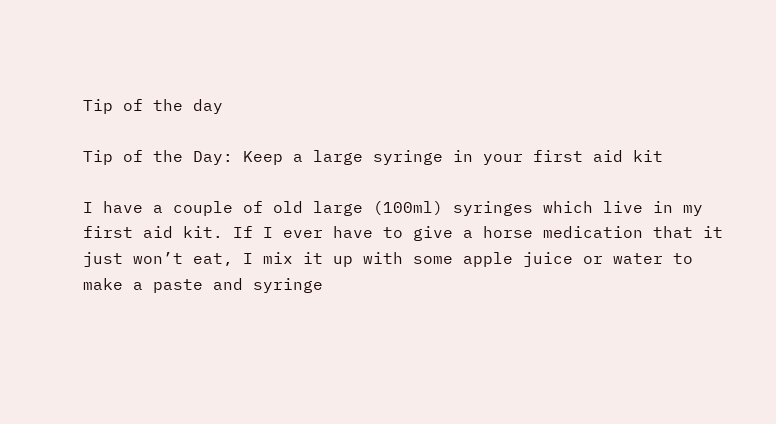Tip of the day

Tip of the Day: Keep a large syringe in your first aid kit

I have a couple of old large (100ml) syringes which live in my first aid kit. If I ever have to give a horse medication that it just won’t eat, I mix it up with some apple juice or water to make a paste and syringe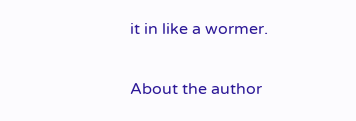it in like a wormer.

About the author